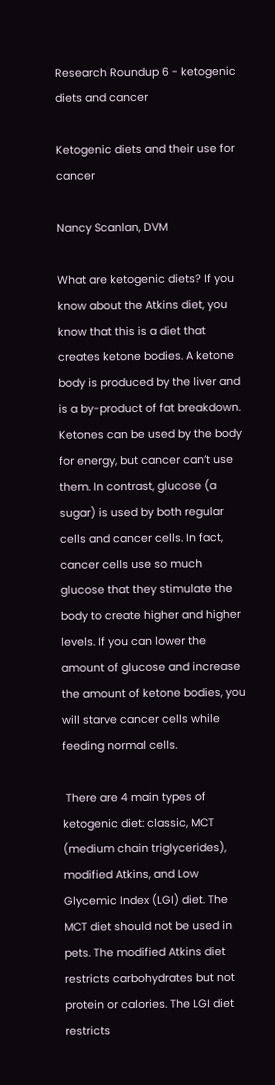Research Roundup 6 - ketogenic diets and cancer

Ketogenic diets and their use for cancer

Nancy Scanlan, DVM

What are ketogenic diets? If you know about the Atkins diet, you know that this is a diet that creates ketone bodies. A ketone body is produced by the liver and is a by-product of fat breakdown. Ketones can be used by the body for energy, but cancer can’t use them. In contrast, glucose (a sugar) is used by both regular cells and cancer cells. In fact, cancer cells use so much glucose that they stimulate the body to create higher and higher levels. If you can lower the amount of glucose and increase the amount of ketone bodies, you will starve cancer cells while feeding normal cells.

 There are 4 main types of ketogenic diet: classic, MCT (medium chain triglycerides), modified Atkins, and Low Glycemic Index (LGI) diet. The MCT diet should not be used in pets. The modified Atkins diet restricts carbohydrates but not protein or calories. The LGI diet restricts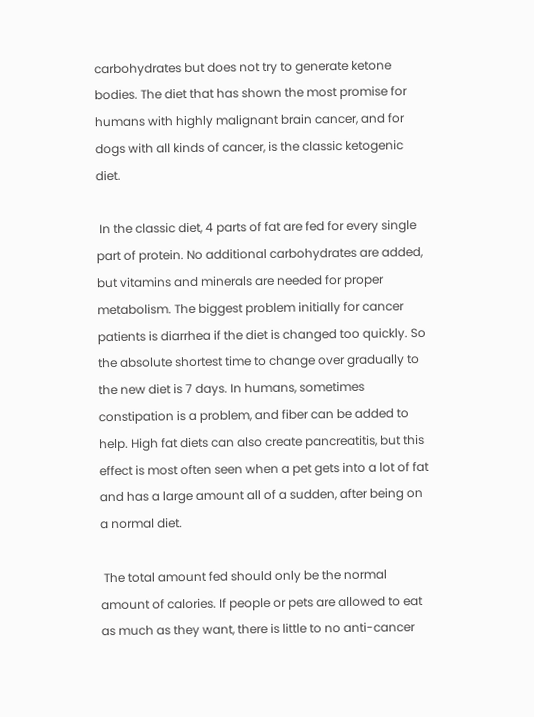carbohydrates but does not try to generate ketone bodies. The diet that has shown the most promise for humans with highly malignant brain cancer, and for dogs with all kinds of cancer, is the classic ketogenic diet.

 In the classic diet, 4 parts of fat are fed for every single part of protein. No additional carbohydrates are added, but vitamins and minerals are needed for proper metabolism. The biggest problem initially for cancer patients is diarrhea if the diet is changed too quickly. So the absolute shortest time to change over gradually to the new diet is 7 days. In humans, sometimes constipation is a problem, and fiber can be added to help. High fat diets can also create pancreatitis, but this effect is most often seen when a pet gets into a lot of fat and has a large amount all of a sudden, after being on a normal diet.

 The total amount fed should only be the normal amount of calories. If people or pets are allowed to eat as much as they want, there is little to no anti-cancer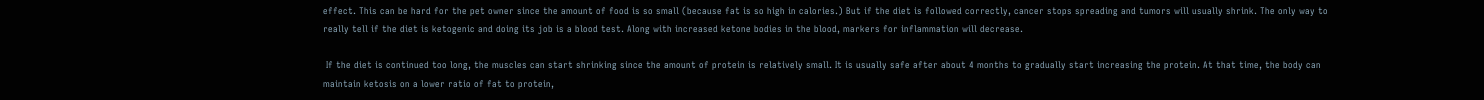effect. This can be hard for the pet owner since the amount of food is so small (because fat is so high in calories.) But if the diet is followed correctly, cancer stops spreading and tumors will usually shrink. The only way to really tell if the diet is ketogenic and doing its job is a blood test. Along with increased ketone bodies in the blood, markers for inflammation will decrease.

 If the diet is continued too long, the muscles can start shrinking since the amount of protein is relatively small. It is usually safe after about 4 months to gradually start increasing the protein. At that time, the body can maintain ketosis on a lower ratio of fat to protein,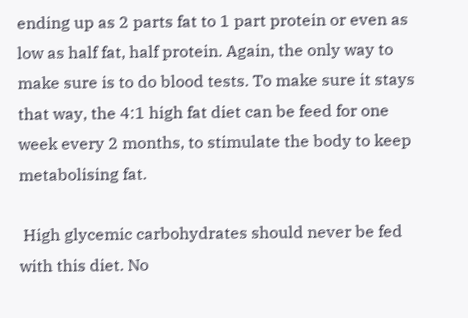ending up as 2 parts fat to 1 part protein or even as low as half fat, half protein. Again, the only way to make sure is to do blood tests. To make sure it stays that way, the 4:1 high fat diet can be feed for one week every 2 months, to stimulate the body to keep metabolising fat.

 High glycemic carbohydrates should never be fed with this diet. No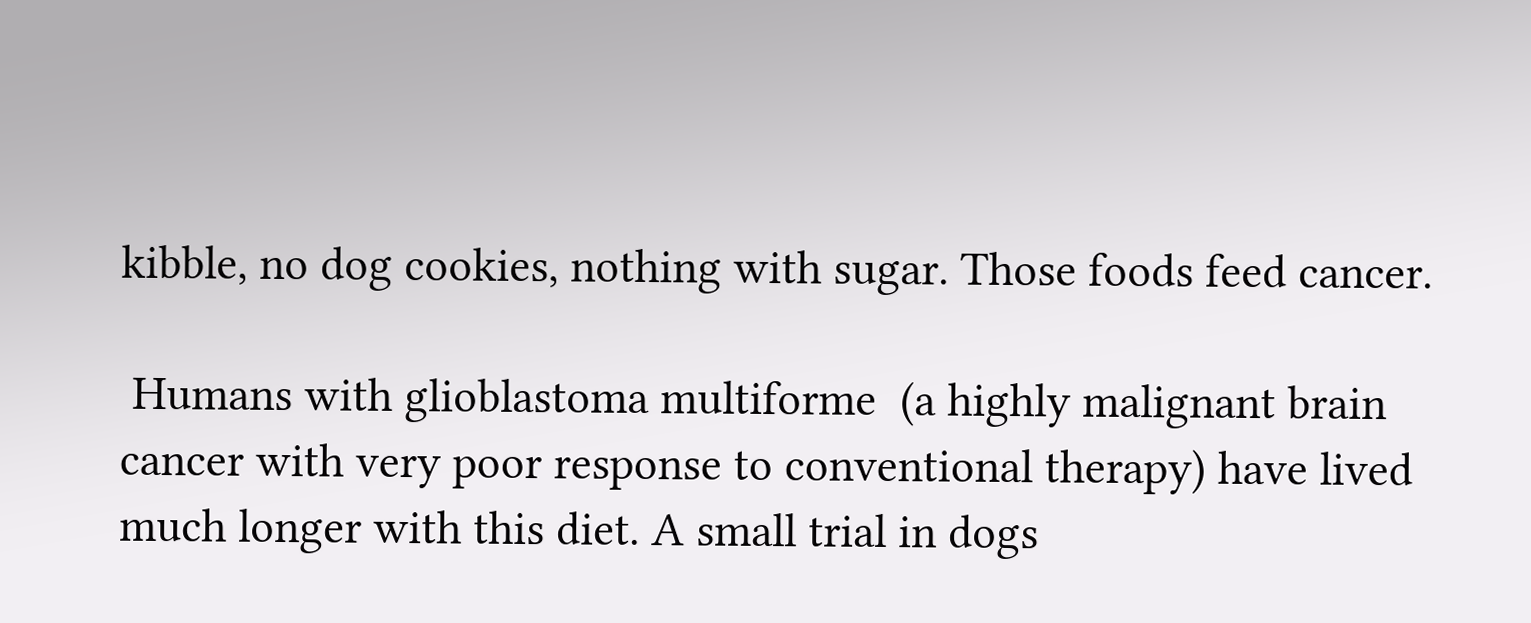kibble, no dog cookies, nothing with sugar. Those foods feed cancer.

 Humans with glioblastoma multiforme  (a highly malignant brain cancer with very poor response to conventional therapy) have lived much longer with this diet. A small trial in dogs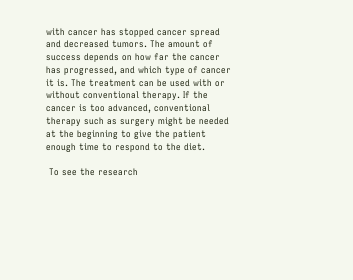with cancer has stopped cancer spread and decreased tumors. The amount of success depends on how far the cancer has progressed, and which type of cancer it is. The treatment can be used with or without conventional therapy. If the cancer is too advanced, conventional therapy such as surgery might be needed at the beginning to give the patient enough time to respond to the diet.

 To see the research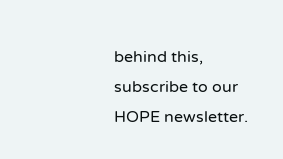behind this, subscribe to our HOPE newsletter.